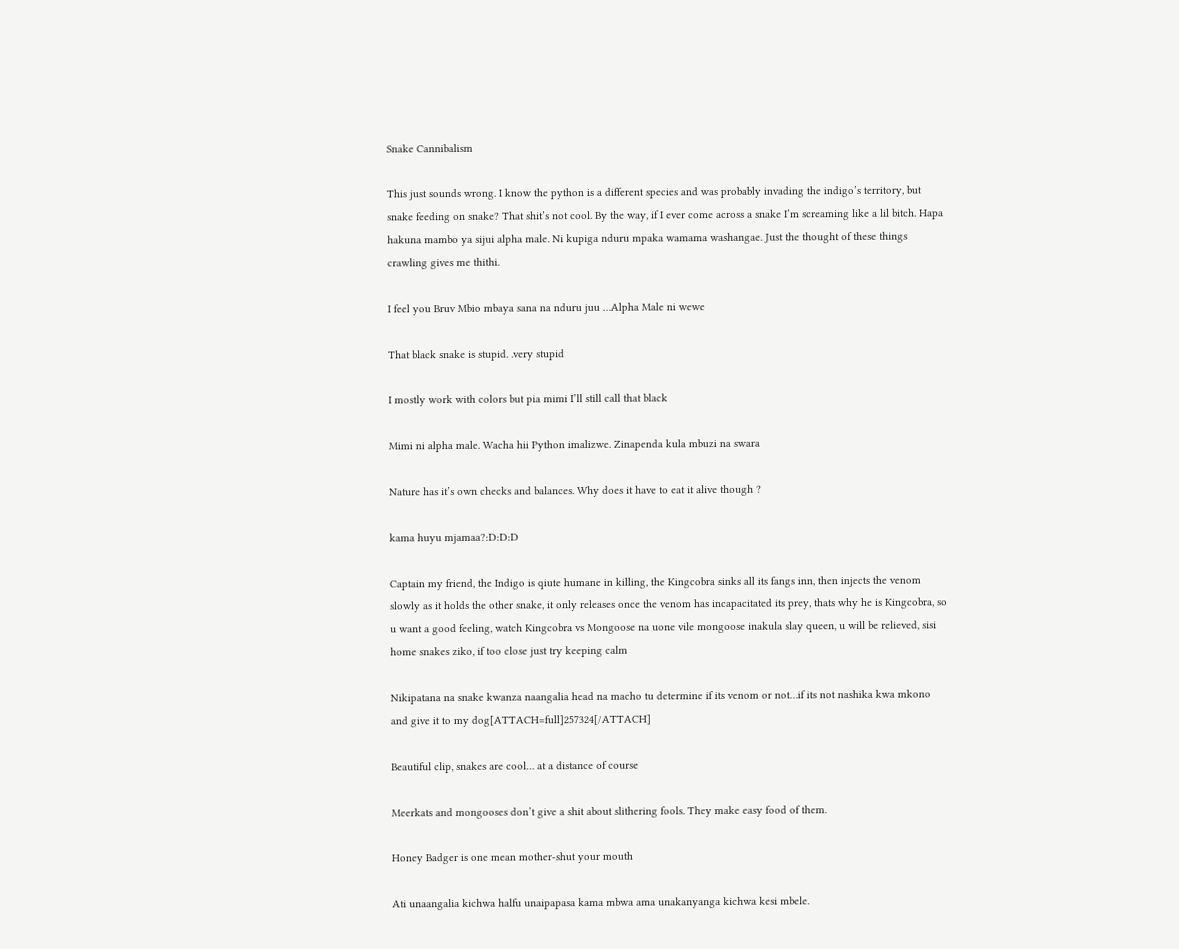Snake Cannibalism

This just sounds wrong. I know the python is a different species and was probably invading the indigo’s territory, but snake feeding on snake? That shit’s not cool. By the way, if I ever come across a snake I’m screaming like a lil bitch. Hapa hakuna mambo ya sijui alpha male. Ni kupiga nduru mpaka wamama washangae. Just the thought of these things crawling gives me thithi.

I feel you Bruv Mbio mbaya sana na nduru juu …Alpha Male ni wewe

That black snake is stupid. .very stupid

I mostly work with colors but pia mimi I’ll still call that black

Mimi ni alpha male. Wacha hii Python imalizwe. Zinapenda kula mbuzi na swara

Nature has it’s own checks and balances. Why does it have to eat it alive though ?

kama huyu mjamaa?:D:D:D

Captain my friend, the Indigo is qiute humane in killing, the Kingcobra sinks all its fangs inn, then injects the venom slowly as it holds the other snake, it only releases once the venom has incapacitated its prey, thats why he is Kingcobra, so u want a good feeling, watch Kingcobra vs Mongoose na uone vile mongoose inakula slay queen, u will be relieved, sisi home snakes ziko, if too close just try keeping calm

Nikipatana na snake kwanza naangalia head na macho tu determine if its venom or not…if its not nashika kwa mkono and give it to my dog[ATTACH=full]257324[/ATTACH]

Beautiful clip, snakes are cool… at a distance of course

Meerkats and mongooses don’t give a shit about slithering fools. They make easy food of them.

Honey Badger is one mean mother-shut your mouth

Ati unaangalia kichwa halfu unaipapasa kama mbwa ama unakanyanga kichwa kesi mbele.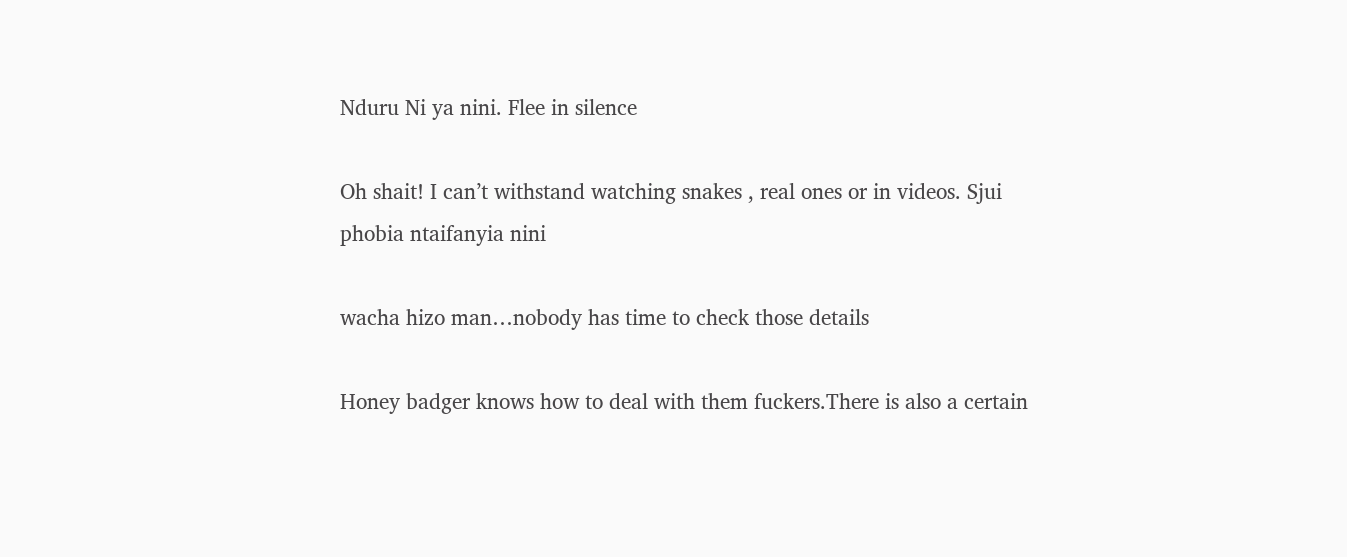Nduru Ni ya nini. Flee in silence

Oh shait! I can’t withstand watching snakes , real ones or in videos. Sjui phobia ntaifanyia nini

wacha hizo man…nobody has time to check those details

Honey badger knows how to deal with them fuckers.There is also a certain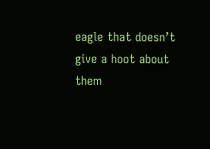eagle that doesn’t give a hoot about them